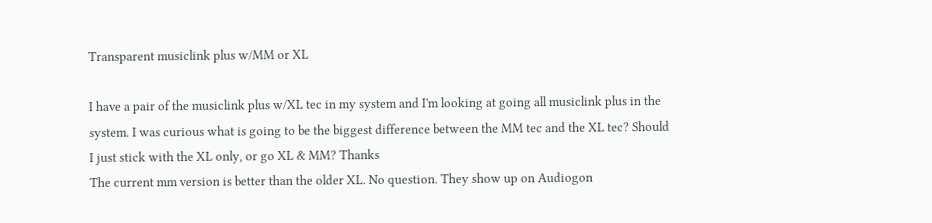Transparent musiclink plus w/MM or XL

I have a pair of the musiclink plus w/XL tec in my system and I'm looking at going all musiclink plus in the system. I was curious what is going to be the biggest difference between the MM tec and the XL tec? Should I just stick with the XL only, or go XL & MM? Thanks
The current mm version is better than the older XL. No question. They show up on Audiogon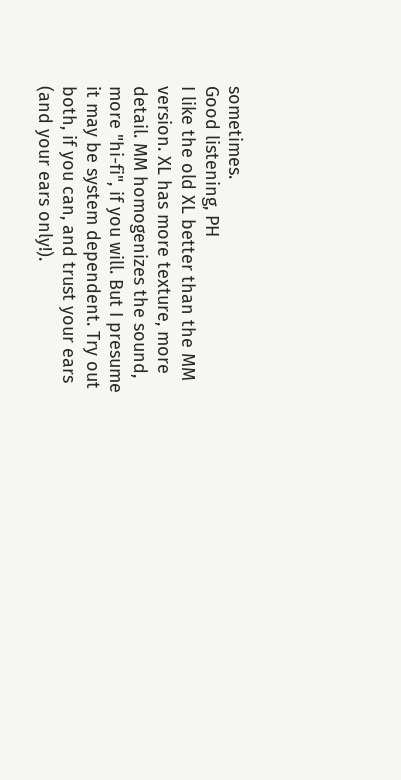sometimes.
Good listening, PH
I like the old XL better than the MM version. XL has more texture, more detail. MM homogenizes the sound, more "hi-fi", if you will. But I presume it may be system dependent. Try out both, if you can, and trust your ears (and your ears only!).